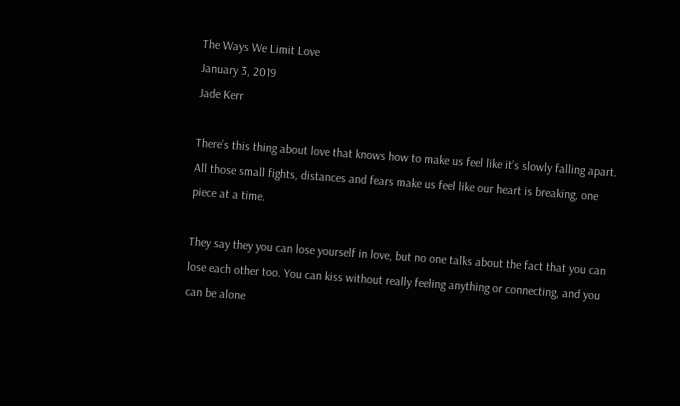The Ways We Limit Love
January 3, 2019
Jade Kerr

There’s this thing about love that knows how to make us feel like it’s slowly falling apart.  All those small fights, distances and fears make us feel like our heart is breaking, one piece at a time.

They say they you can lose yourself in love, but no one talks about the fact that you can lose each other too. You can kiss without really feeling anything or connecting, and you can be alone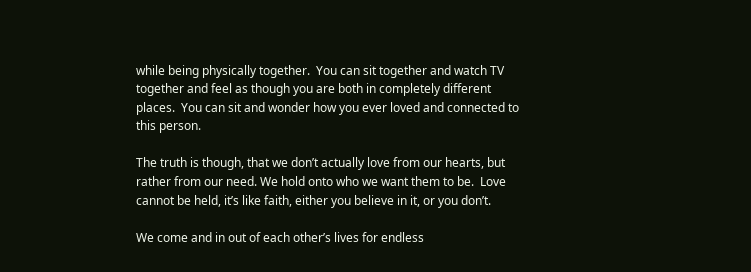while being physically together.  You can sit together and watch TV together and feel as though you are both in completely different places.  You can sit and wonder how you ever loved and connected to this person.

The truth is though, that we don’t actually love from our hearts, but rather from our need. We hold onto who we want them to be.  Love cannot be held, it’s like faith, either you believe in it, or you don’t.

We come and in out of each other’s lives for endless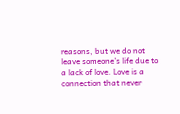reasons, but we do not leave someone’s life due to a lack of love. Love is a connection that never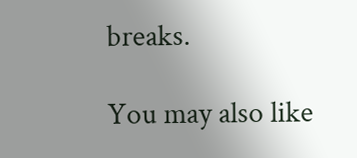breaks.

You may also like